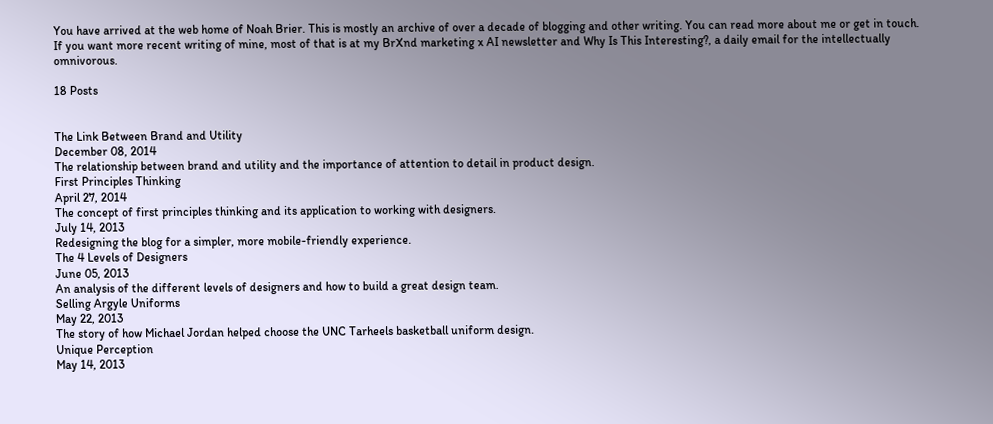You have arrived at the web home of Noah Brier. This is mostly an archive of over a decade of blogging and other writing. You can read more about me or get in touch. If you want more recent writing of mine, most of that is at my BrXnd marketing x AI newsletter and Why Is This Interesting?, a daily email for the intellectually omnivorous.

18 Posts


The Link Between Brand and Utility
December 08, 2014
The relationship between brand and utility and the importance of attention to detail in product design.
First Principles Thinking
April 27, 2014
The concept of first principles thinking and its application to working with designers.
July 14, 2013
Redesigning the blog for a simpler, more mobile-friendly experience.
The 4 Levels of Designers
June 05, 2013
An analysis of the different levels of designers and how to build a great design team.
Selling Argyle Uniforms
May 22, 2013
The story of how Michael Jordan helped choose the UNC Tarheels basketball uniform design.
Unique Perception
May 14, 2013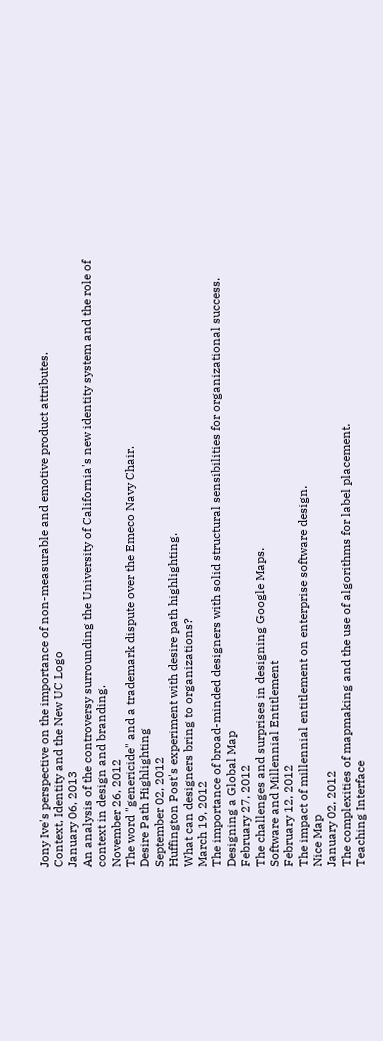Jony Ive's perspective on the importance of non-measurable and emotive product attributes.
Context, Identity and the New UC Logo
January 06, 2013
An analysis of the controversy surrounding the University of California's new identity system and the role of context in design and branding.
November 26, 2012
The word "genericide" and a trademark dispute over the Emeco Navy Chair.
Desire Path Highlighting
September 02, 2012
Huffington Post's experiment with desire path highlighting.
What can designers bring to organizations?
March 19, 2012
The importance of broad-minded designers with solid structural sensibilities for organizational success.
Designing a Global Map
February 27, 2012
The challenges and surprises in designing Google Maps.
Software and Millennial Entitlement
February 12, 2012
The impact of millennial entitlement on enterprise software design.
Nice Map
January 02, 2012
The complexities of mapmaking and the use of algorithms for label placement.
Teaching Interface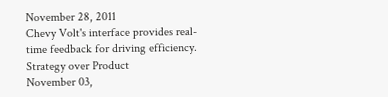November 28, 2011
Chevy Volt's interface provides real-time feedback for driving efficiency.
Strategy over Product
November 03,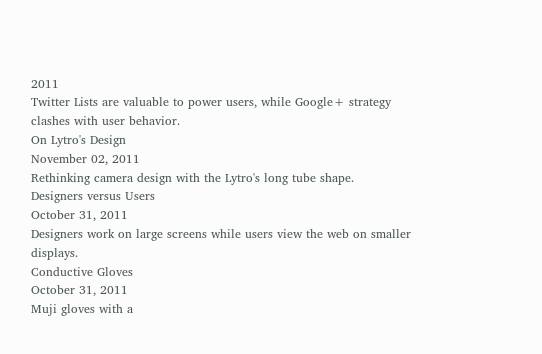2011
Twitter Lists are valuable to power users, while Google+ strategy clashes with user behavior.
On Lytro's Design
November 02, 2011
Rethinking camera design with the Lytro's long tube shape.
Designers versus Users
October 31, 2011
Designers work on large screens while users view the web on smaller displays.
Conductive Gloves
October 31, 2011
Muji gloves with a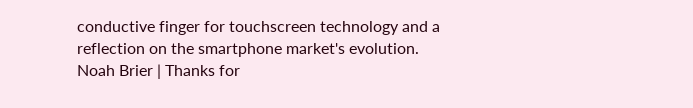conductive finger for touchscreen technology and a reflection on the smartphone market's evolution.
Noah Brier | Thanks for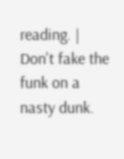reading. | Don't fake the funk on a nasty dunk.